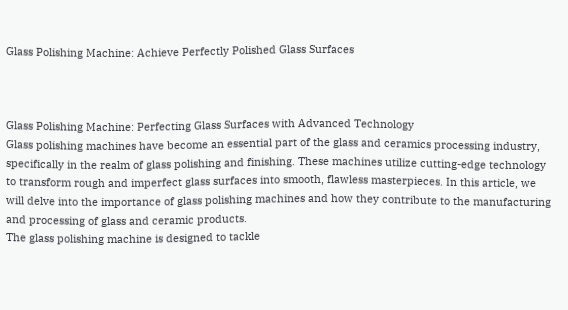Glass Polishing Machine: Achieve Perfectly Polished Glass Surfaces



Glass Polishing Machine: Perfecting Glass Surfaces with Advanced Technology
Glass polishing machines have become an essential part of the glass and ceramics processing industry, specifically in the realm of glass polishing and finishing. These machines utilize cutting-edge technology to transform rough and imperfect glass surfaces into smooth, flawless masterpieces. In this article, we will delve into the importance of glass polishing machines and how they contribute to the manufacturing and processing of glass and ceramic products.
The glass polishing machine is designed to tackle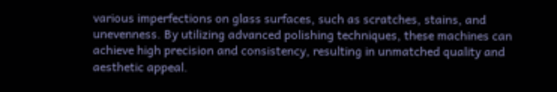various imperfections on glass surfaces, such as scratches, stains, and unevenness. By utilizing advanced polishing techniques, these machines can achieve high precision and consistency, resulting in unmatched quality and aesthetic appeal.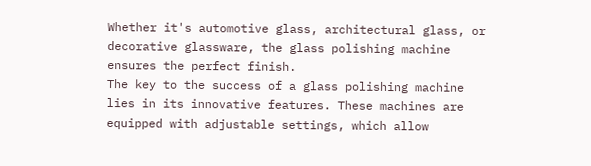Whether it's automotive glass, architectural glass, or decorative glassware, the glass polishing machine ensures the perfect finish.
The key to the success of a glass polishing machine lies in its innovative features. These machines are equipped with adjustable settings, which allow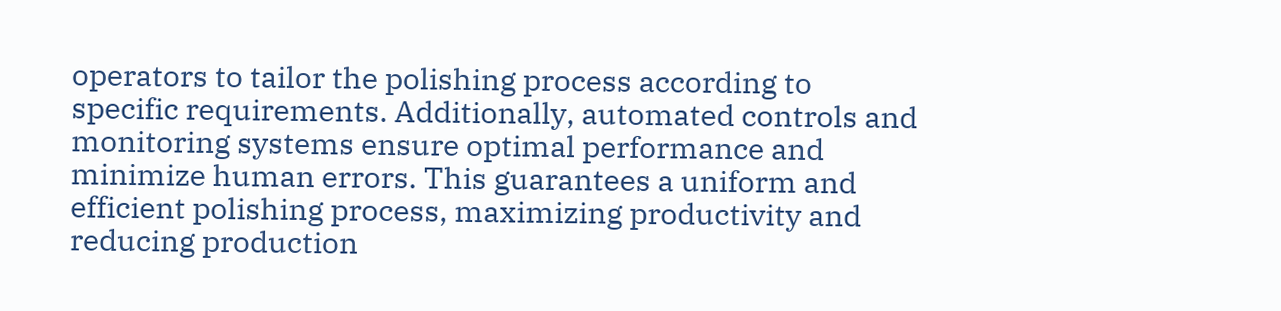operators to tailor the polishing process according to specific requirements. Additionally, automated controls and monitoring systems ensure optimal performance and minimize human errors. This guarantees a uniform and efficient polishing process, maximizing productivity and reducing production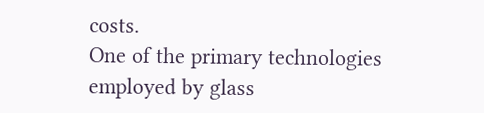costs.
One of the primary technologies employed by glass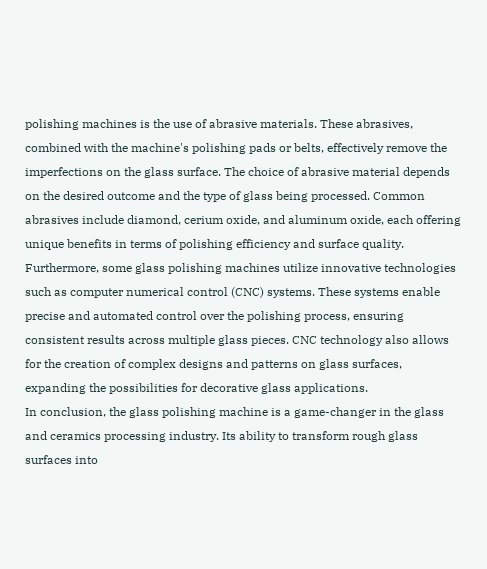polishing machines is the use of abrasive materials. These abrasives, combined with the machine's polishing pads or belts, effectively remove the imperfections on the glass surface. The choice of abrasive material depends on the desired outcome and the type of glass being processed. Common abrasives include diamond, cerium oxide, and aluminum oxide, each offering unique benefits in terms of polishing efficiency and surface quality.
Furthermore, some glass polishing machines utilize innovative technologies such as computer numerical control (CNC) systems. These systems enable precise and automated control over the polishing process, ensuring consistent results across multiple glass pieces. CNC technology also allows for the creation of complex designs and patterns on glass surfaces, expanding the possibilities for decorative glass applications.
In conclusion, the glass polishing machine is a game-changer in the glass and ceramics processing industry. Its ability to transform rough glass surfaces into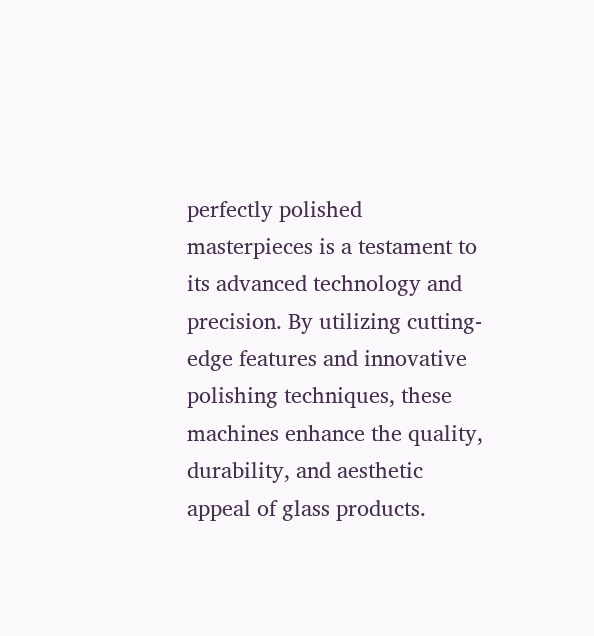perfectly polished masterpieces is a testament to its advanced technology and precision. By utilizing cutting-edge features and innovative polishing techniques, these machines enhance the quality, durability, and aesthetic appeal of glass products.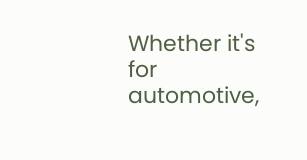Whether it's for automotive,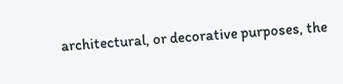architectural, or decorative purposes, the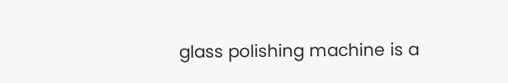glass polishing machine is a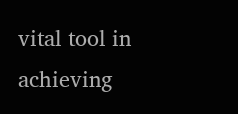vital tool in achieving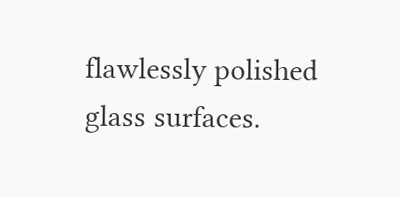flawlessly polished glass surfaces.